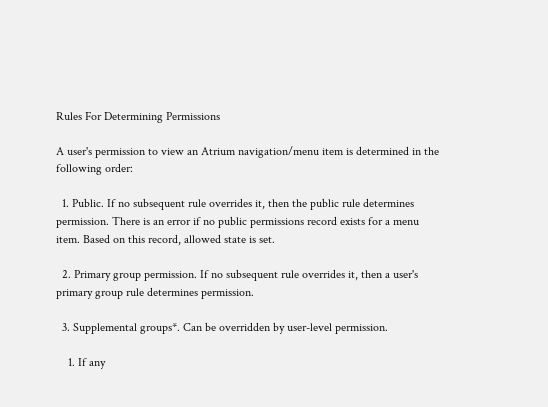Rules For Determining Permissions

A user's permission to view an Atrium navigation/menu item is determined in the following order:

  1. Public. If no subsequent rule overrides it, then the public rule determines permission. There is an error if no public permissions record exists for a menu item. Based on this record, allowed state is set.

  2. Primary group permission. If no subsequent rule overrides it, then a user's primary group rule determines permission.

  3. Supplemental groups*. Can be overridden by user-level permission.

    1. If any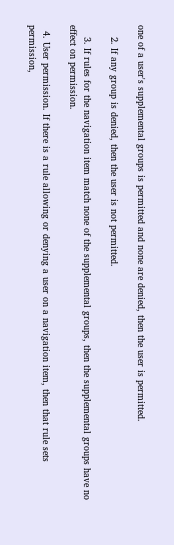one of a user's supplemental groups is permitted and none are denied, then the user is permitted.

    2. If any group is denied, then the user is not permitted.

    3. If rules for the navigation item match none of the supplemental groups, then the supplemental groups have no effect on permission.

  4. User permission. If there is a rule allowing or denying a user on a navigation item, then that rule sets permission,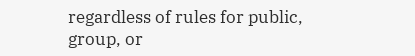regardless of rules for public, group, or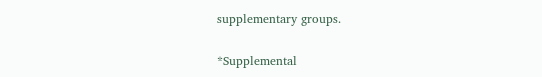supplementary groups.

*Supplemental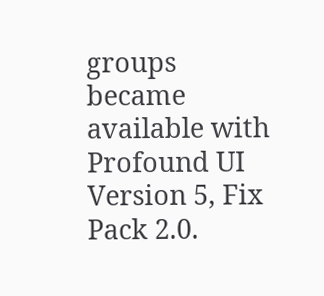groups became available with Profound UI Version 5, Fix Pack 2.0.